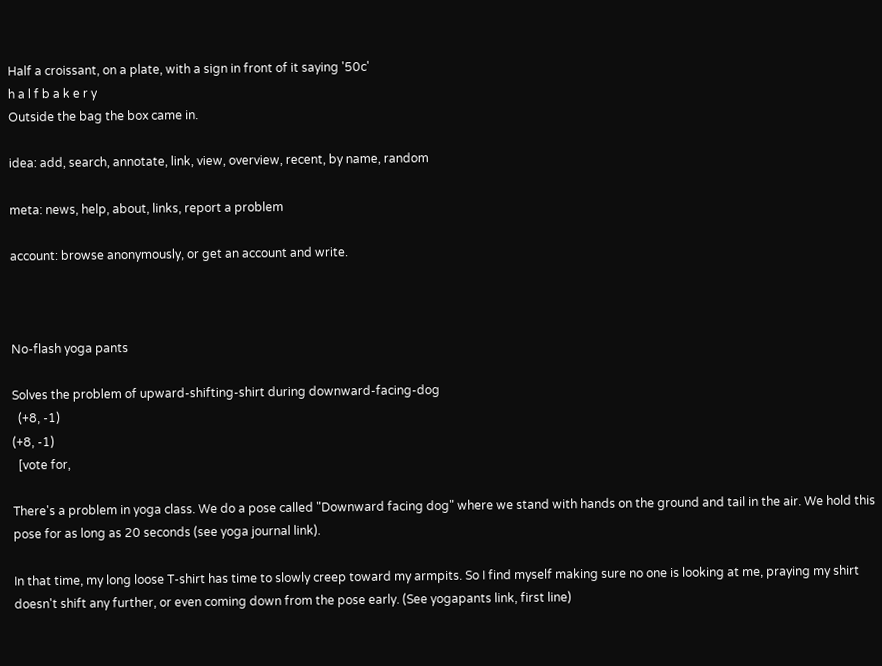Half a croissant, on a plate, with a sign in front of it saying '50c'
h a l f b a k e r y
Outside the bag the box came in.

idea: add, search, annotate, link, view, overview, recent, by name, random

meta: news, help, about, links, report a problem

account: browse anonymously, or get an account and write.



No-flash yoga pants

Solves the problem of upward-shifting-shirt during downward-facing-dog
  (+8, -1)
(+8, -1)
  [vote for,

There's a problem in yoga class. We do a pose called "Downward facing dog" where we stand with hands on the ground and tail in the air. We hold this pose for as long as 20 seconds (see yoga journal link).

In that time, my long loose T-shirt has time to slowly creep toward my armpits. So I find myself making sure no one is looking at me, praying my shirt doesn't shift any further, or even coming down from the pose early. (See yogapants link, first line)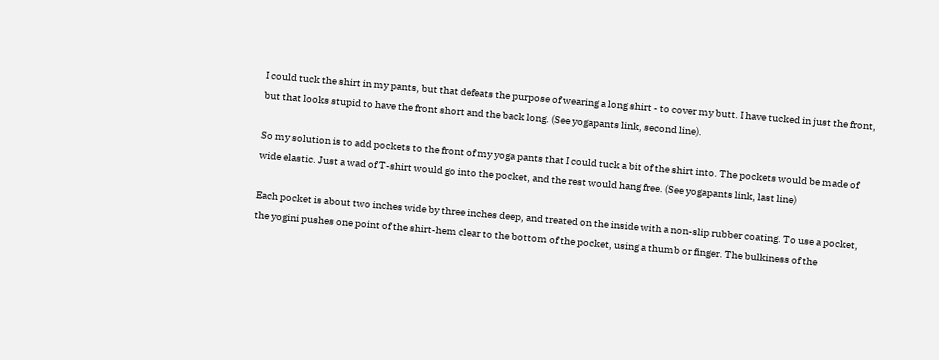I could tuck the shirt in my pants, but that defeats the purpose of wearing a long shirt - to cover my butt. I have tucked in just the front, but that looks stupid to have the front short and the back long. (See yogapants link, second line).

So my solution is to add pockets to the front of my yoga pants that I could tuck a bit of the shirt into. The pockets would be made of wide elastic. Just a wad of T-shirt would go into the pocket, and the rest would hang free. (See yogapants link, last line)

Each pocket is about two inches wide by three inches deep, and treated on the inside with a non-slip rubber coating. To use a pocket, the yogini pushes one point of the shirt-hem clear to the bottom of the pocket, using a thumb or finger. The bulkiness of the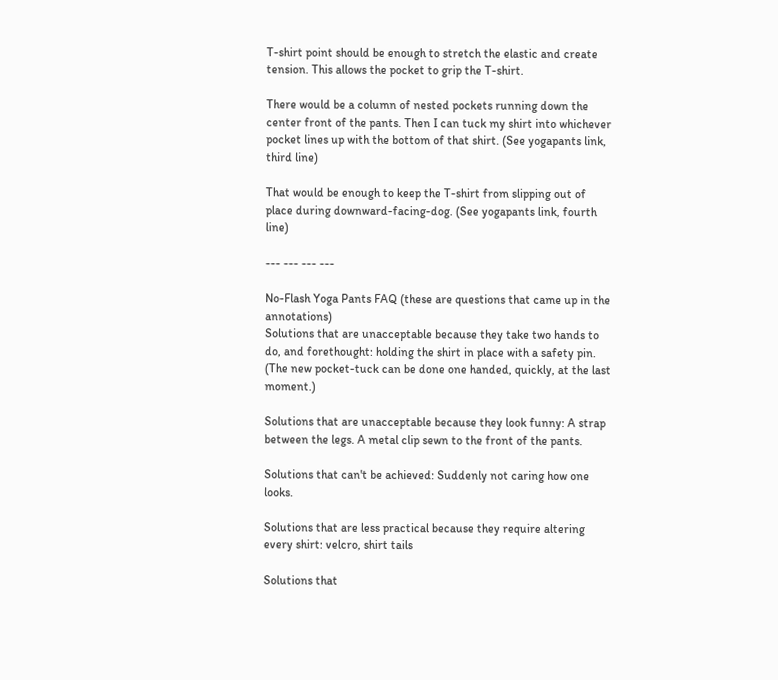T-shirt point should be enough to stretch the elastic and create tension. This allows the pocket to grip the T-shirt.

There would be a column of nested pockets running down the center front of the pants. Then I can tuck my shirt into whichever pocket lines up with the bottom of that shirt. (See yogapants link, third line)

That would be enough to keep the T-shirt from slipping out of place during downward-facing-dog. (See yogapants link, fourth line)

--- --- --- ---

No-Flash Yoga Pants FAQ (these are questions that came up in the annotations)
Solutions that are unacceptable because they take two hands to do, and forethought: holding the shirt in place with a safety pin. (The new pocket-tuck can be done one handed, quickly, at the last moment.)

Solutions that are unacceptable because they look funny: A strap between the legs. A metal clip sewn to the front of the pants.

Solutions that can't be achieved: Suddenly not caring how one looks.

Solutions that are less practical because they require altering every shirt: velcro, shirt tails

Solutions that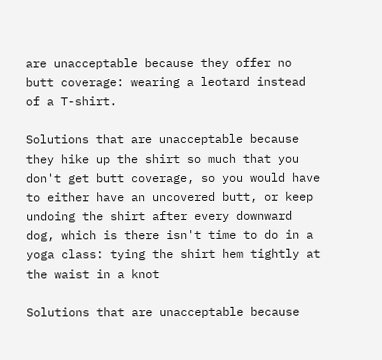are unacceptable because they offer no butt coverage: wearing a leotard instead of a T-shirt.

Solutions that are unacceptable because they hike up the shirt so much that you don't get butt coverage, so you would have to either have an uncovered butt, or keep undoing the shirt after every downward dog, which is there isn't time to do in a yoga class: tying the shirt hem tightly at the waist in a knot

Solutions that are unacceptable because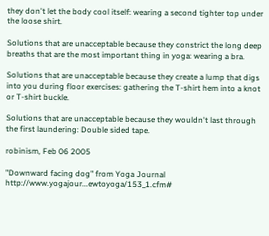they don't let the body cool itself: wearing a second tighter top under the loose shirt.

Solutions that are unacceptable because they constrict the long deep breaths that are the most important thing in yoga: wearing a bra.

Solutions that are unacceptable because they create a lump that digs into you during floor exercises: gathering the T-shirt hem into a knot or T-shirt buckle.

Solutions that are unacceptable because they wouldn't last through the first laundering: Double sided tape.

robinism, Feb 06 2005

"Downward facing dog" from Yoga Journal http://www.yogajour...ewtoyoga/153_1.cfm#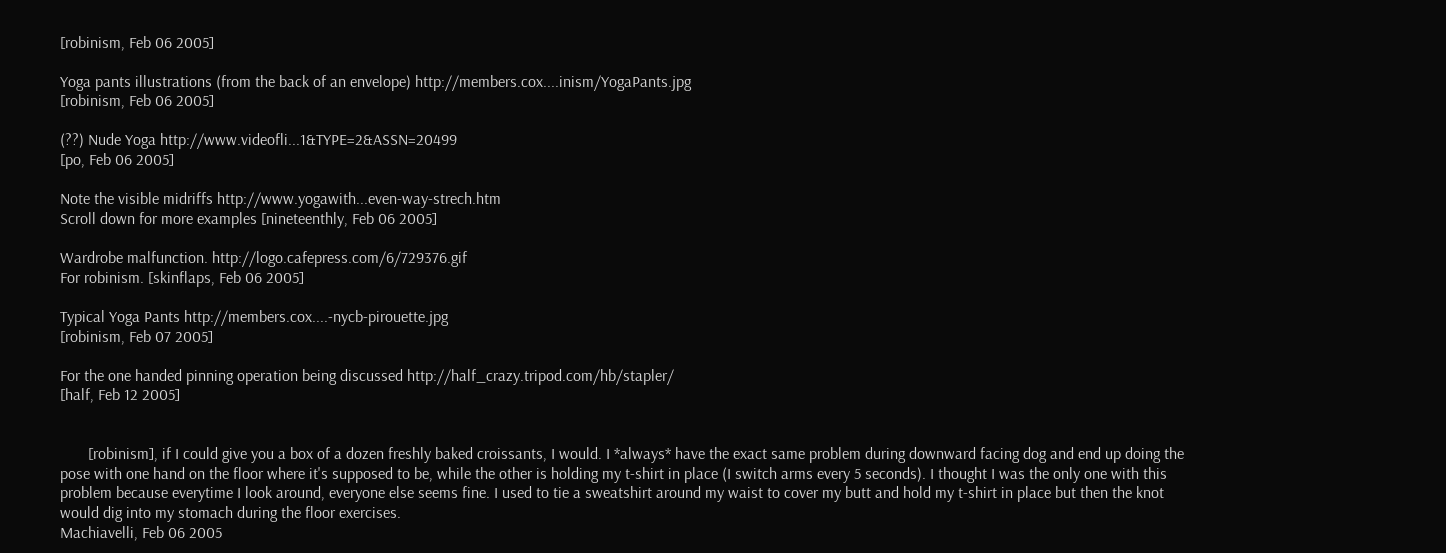[robinism, Feb 06 2005]

Yoga pants illustrations (from the back of an envelope) http://members.cox....inism/YogaPants.jpg
[robinism, Feb 06 2005]

(??) Nude Yoga http://www.videofli...1&TYPE=2&ASSN=20499
[po, Feb 06 2005]

Note the visible midriffs http://www.yogawith...even-way-strech.htm
Scroll down for more examples [nineteenthly, Feb 06 2005]

Wardrobe malfunction. http://logo.cafepress.com/6/729376.gif
For robinism. [skinflaps, Feb 06 2005]

Typical Yoga Pants http://members.cox....-nycb-pirouette.jpg
[robinism, Feb 07 2005]

For the one handed pinning operation being discussed http://half_crazy.tripod.com/hb/stapler/
[half, Feb 12 2005]


       [robinism], if I could give you a box of a dozen freshly baked croissants, I would. I *always* have the exact same problem during downward facing dog and end up doing the pose with one hand on the floor where it's supposed to be, while the other is holding my t-shirt in place (I switch arms every 5 seconds). I thought I was the only one with this problem because everytime I look around, everyone else seems fine. I used to tie a sweatshirt around my waist to cover my butt and hold my t-shirt in place but then the knot would dig into my stomach during the floor exercises.
Machiavelli, Feb 06 2005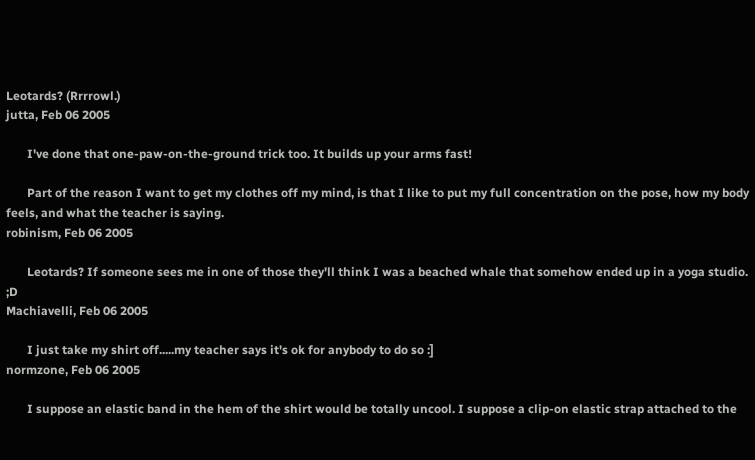Leotards? (Rrrrowl.)
jutta, Feb 06 2005

       I've done that one-paw-on-the-ground trick too. It builds up your arms fast!

       Part of the reason I want to get my clothes off my mind, is that I like to put my full concentration on the pose, how my body feels, and what the teacher is saying.
robinism, Feb 06 2005

       Leotards? If someone sees me in one of those they'll think I was a beached whale that somehow ended up in a yoga studio. ;D
Machiavelli, Feb 06 2005

       I just take my shirt off.....my teacher says it's ok for anybody to do so :]
normzone, Feb 06 2005

       I suppose an elastic band in the hem of the shirt would be totally uncool. I suppose a clip-on elastic strap attached to the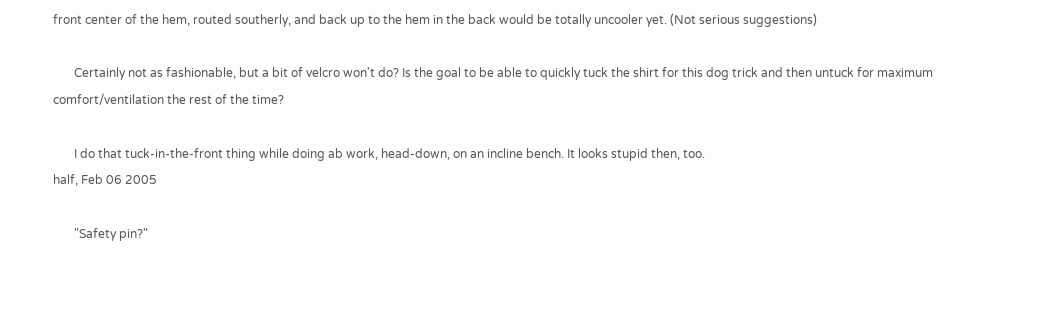front center of the hem, routed southerly, and back up to the hem in the back would be totally uncooler yet. (Not serious suggestions)

       Certainly not as fashionable, but a bit of velcro won't do? Is the goal to be able to quickly tuck the shirt for this dog trick and then untuck for maximum comfort/ventilation the rest of the time?

       I do that tuck-in-the-front thing while doing ab work, head-down, on an incline bench. It looks stupid then, too.
half, Feb 06 2005

       "Safety pin?"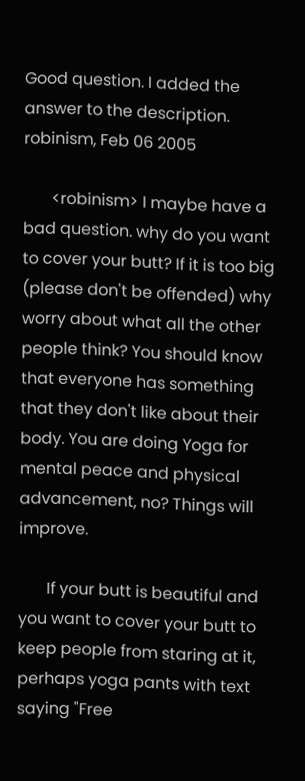Good question. I added the answer to the description.
robinism, Feb 06 2005

       <robinism> I maybe have a bad question. why do you want to cover your butt? If it is too big (please don't be offended) why worry about what all the other people think? You should know that everyone has something that they don't like about their body. You are doing Yoga for mental peace and physical advancement, no? Things will improve.

       If your butt is beautiful and you want to cover your butt to keep people from staring at it, perhaps yoga pants with text saying "Free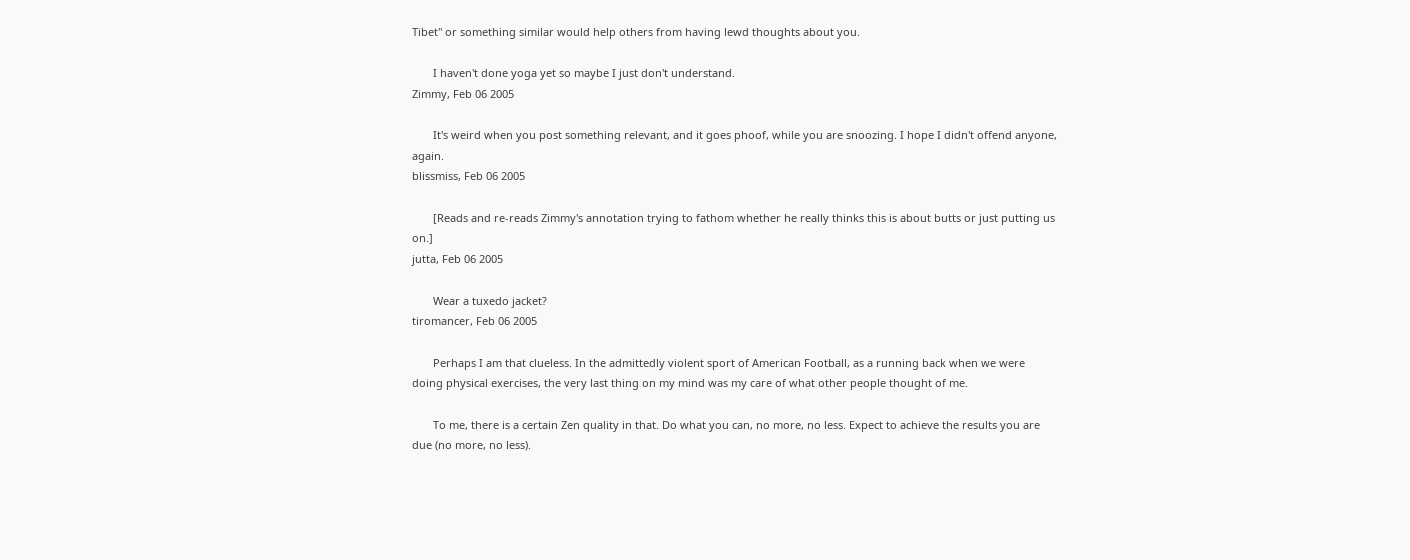Tibet" or something similar would help others from having lewd thoughts about you.

       I haven't done yoga yet so maybe I just don't understand.
Zimmy, Feb 06 2005

       It's weird when you post something relevant, and it goes phoof, while you are snoozing. I hope I didn't offend anyone, again.
blissmiss, Feb 06 2005

       [Reads and re-reads Zimmy's annotation trying to fathom whether he really thinks this is about butts or just putting us on.]
jutta, Feb 06 2005

       Wear a tuxedo jacket?
tiromancer, Feb 06 2005

       Perhaps I am that clueless. In the admittedly violent sport of American Football, as a running back when we were doing physical exercises, the very last thing on my mind was my care of what other people thought of me.

       To me, there is a certain Zen quality in that. Do what you can, no more, no less. Expect to achieve the results you are due (no more, no less).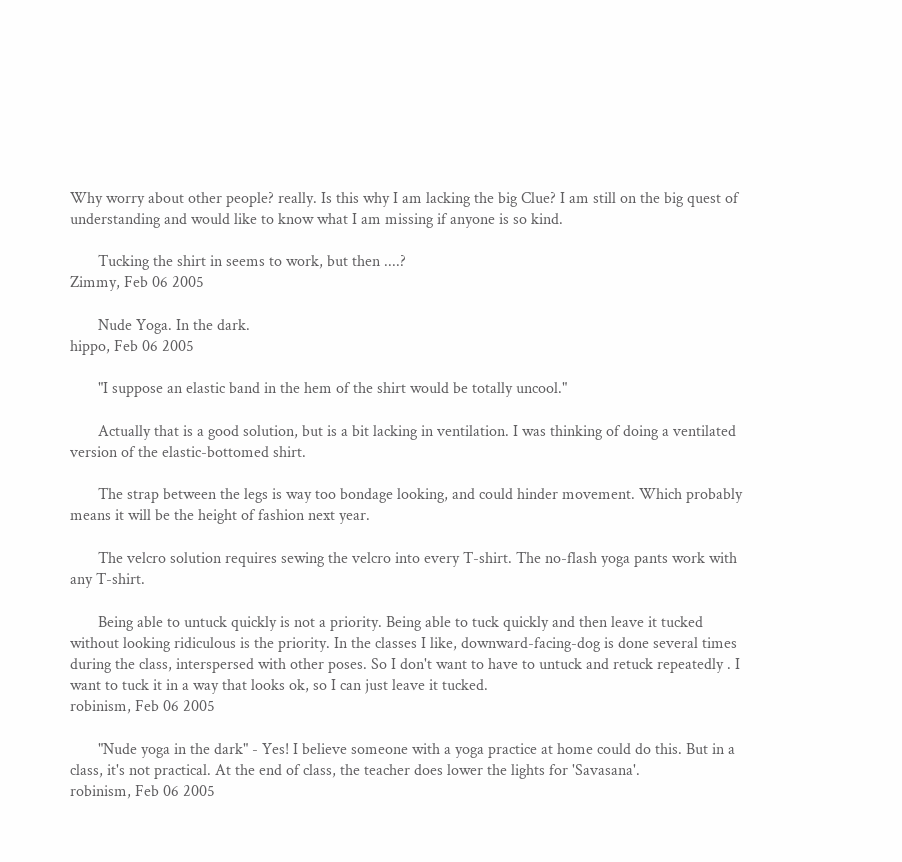Why worry about other people? really. Is this why I am lacking the big Clue? I am still on the big quest of understanding and would like to know what I am missing if anyone is so kind.

       Tucking the shirt in seems to work, but then ....?
Zimmy, Feb 06 2005

       Nude Yoga. In the dark.
hippo, Feb 06 2005

       "I suppose an elastic band in the hem of the shirt would be totally uncool."

       Actually that is a good solution, but is a bit lacking in ventilation. I was thinking of doing a ventilated version of the elastic-bottomed shirt.

       The strap between the legs is way too bondage looking, and could hinder movement. Which probably means it will be the height of fashion next year.

       The velcro solution requires sewing the velcro into every T-shirt. The no-flash yoga pants work with any T-shirt.

       Being able to untuck quickly is not a priority. Being able to tuck quickly and then leave it tucked without looking ridiculous is the priority. In the classes I like, downward-facing-dog is done several times during the class, interspersed with other poses. So I don't want to have to untuck and retuck repeatedly . I want to tuck it in a way that looks ok, so I can just leave it tucked.
robinism, Feb 06 2005

       "Nude yoga in the dark" - Yes! I believe someone with a yoga practice at home could do this. But in a class, it's not practical. At the end of class, the teacher does lower the lights for 'Savasana'.
robinism, Feb 06 2005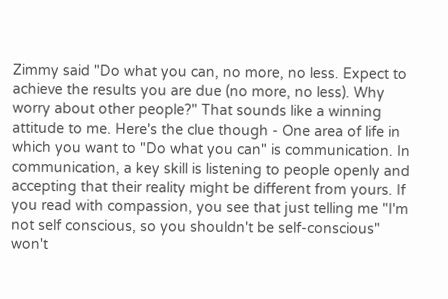Zimmy said "Do what you can, no more, no less. Expect to achieve the results you are due (no more, no less). Why worry about other people?" That sounds like a winning attitude to me. Here's the clue though - One area of life in which you want to "Do what you can" is communication. In communication, a key skill is listening to people openly and accepting that their reality might be different from yours. If you read with compassion, you see that just telling me "I'm not self conscious, so you shouldn't be self-conscious" won't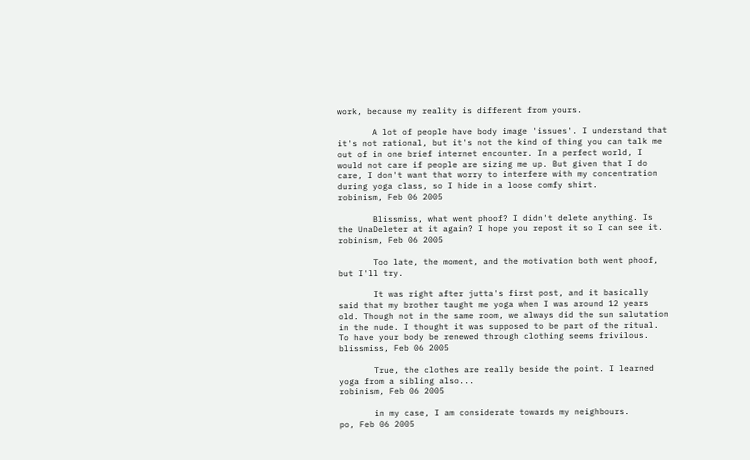work, because my reality is different from yours.

       A lot of people have body image 'issues'. I understand that it's not rational, but it's not the kind of thing you can talk me out of in one brief internet encounter. In a perfect world, I would not care if people are sizing me up. But given that I do care, I don't want that worry to interfere with my concentration during yoga class, so I hide in a loose comfy shirt.
robinism, Feb 06 2005

       Blissmiss, what went phoof? I didn't delete anything. Is the UnaDeleter at it again? I hope you repost it so I can see it.
robinism, Feb 06 2005

       Too late, the moment, and the motivation both went phoof, but I'll try.

       It was right after jutta's first post, and it basically said that my brother taught me yoga when I was around 12 years old. Though not in the same room, we always did the sun salutation in the nude. I thought it was supposed to be part of the ritual. To have your body be renewed through clothing seems frivilous.
blissmiss, Feb 06 2005

       True, the clothes are really beside the point. I learned yoga from a sibling also...
robinism, Feb 06 2005

       in my case, I am considerate towards my neighbours.
po, Feb 06 2005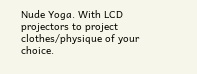Nude Yoga. With LCD projectors to project clothes/physique of your choice.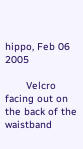hippo, Feb 06 2005

       Velcro facing out on the back of the waistband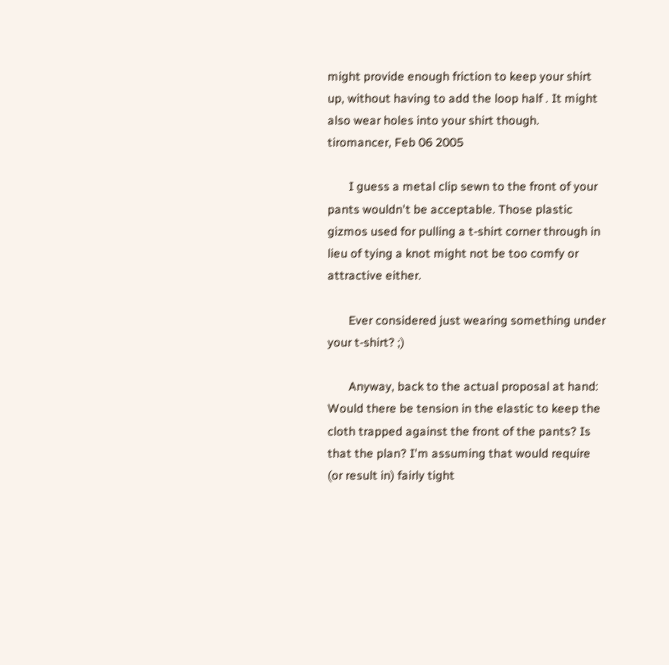might provide enough friction to keep your shirt up, without having to add the loop half . It might also wear holes into your shirt though.
tiromancer, Feb 06 2005

       I guess a metal clip sewn to the front of your pants wouldn't be acceptable. Those plastic gizmos used for pulling a t-shirt corner through in lieu of tying a knot might not be too comfy or attractive either.

       Ever considered just wearing something under your t-shirt? ;)

       Anyway, back to the actual proposal at hand: Would there be tension in the elastic to keep the cloth trapped against the front of the pants? Is that the plan? I'm assuming that would require (or result in) fairly tight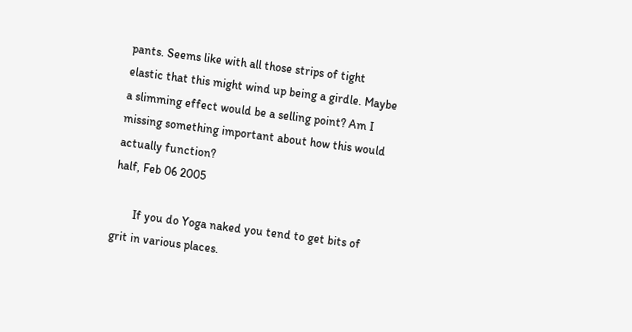pants. Seems like with all those strips of tight elastic that this might wind up being a girdle. Maybe a slimming effect would be a selling point? Am I missing something important about how this would actually function?
half, Feb 06 2005

       If you do Yoga naked you tend to get bits of grit in various places.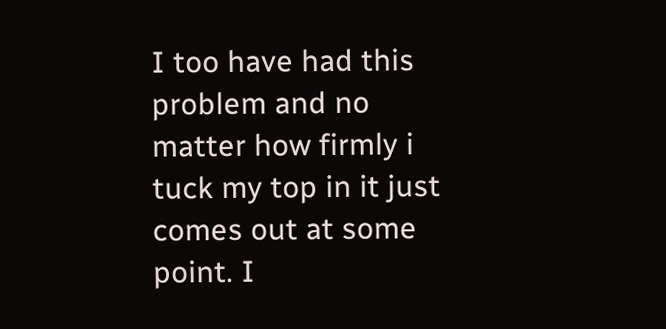I too have had this problem and no matter how firmly i tuck my top in it just comes out at some point. I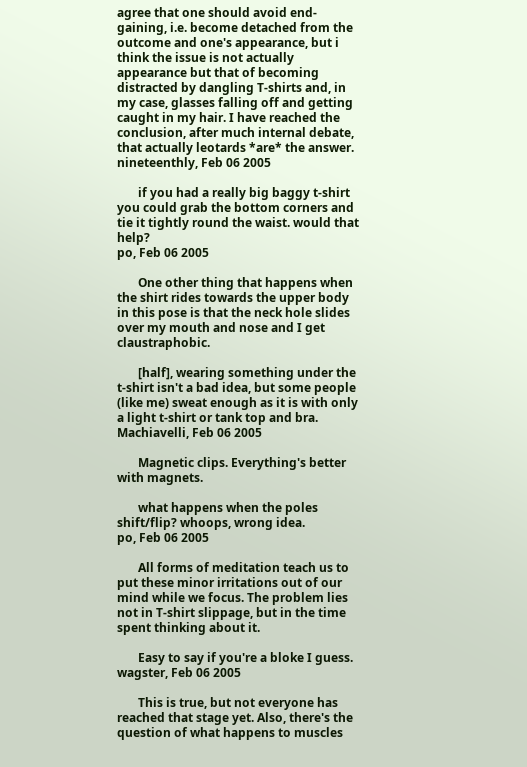agree that one should avoid end-gaining, i.e. become detached from the outcome and one's appearance, but i think the issue is not actually appearance but that of becoming distracted by dangling T-shirts and, in my case, glasses falling off and getting caught in my hair. I have reached the conclusion, after much internal debate, that actually leotards *are* the answer.
nineteenthly, Feb 06 2005

       if you had a really big baggy t-shirt you could grab the bottom corners and tie it tightly round the waist. would that help?
po, Feb 06 2005

       One other thing that happens when the shirt rides towards the upper body in this pose is that the neck hole slides over my mouth and nose and I get claustraphobic.

       [half], wearing something under the t-shirt isn't a bad idea, but some people (like me) sweat enough as it is with only a light t-shirt or tank top and bra.
Machiavelli, Feb 06 2005

       Magnetic clips. Everything's better with magnets.

       what happens when the poles shift/flip? whoops, wrong idea.
po, Feb 06 2005

       All forms of meditation teach us to put these minor irritations out of our mind while we focus. The problem lies not in T-shirt slippage, but in the time spent thinking about it.

       Easy to say if you're a bloke I guess.
wagster, Feb 06 2005

       This is true, but not everyone has reached that stage yet. Also, there's the question of what happens to muscles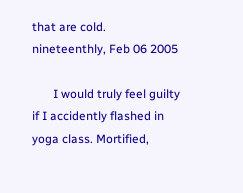that are cold.
nineteenthly, Feb 06 2005

       I would truly feel guilty if I accidently flashed in yoga class. Mortified,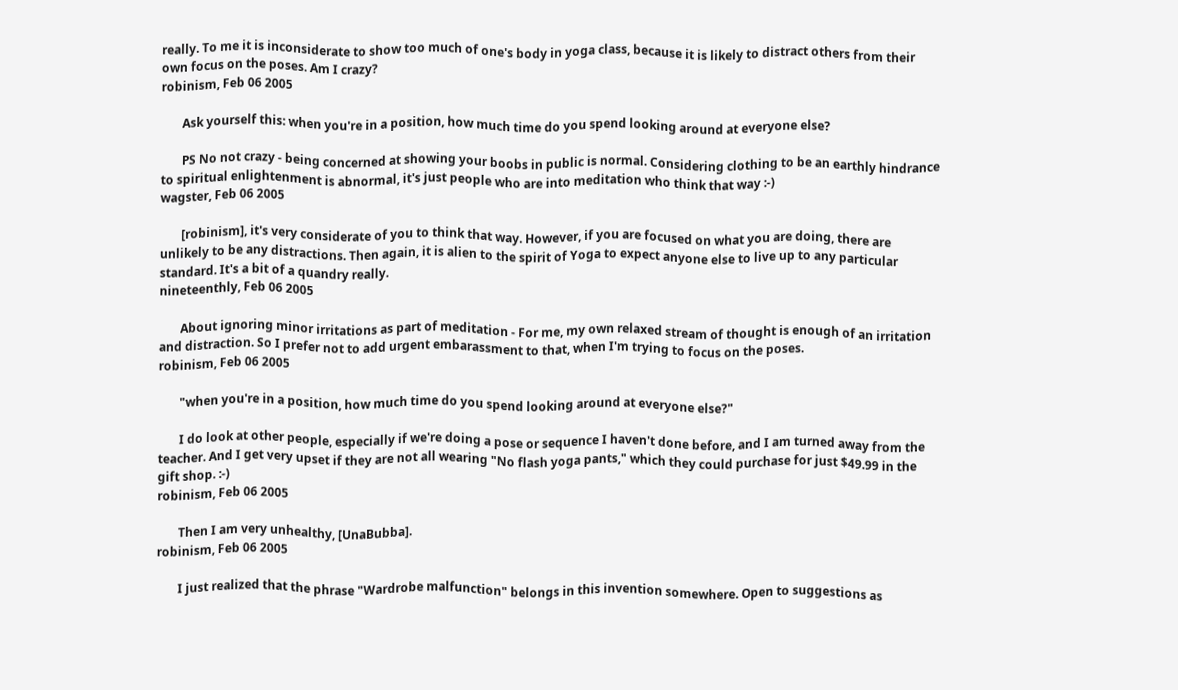really. To me it is inconsiderate to show too much of one's body in yoga class, because it is likely to distract others from their own focus on the poses. Am I crazy?
robinism, Feb 06 2005

       Ask yourself this: when you're in a position, how much time do you spend looking around at everyone else?

       PS No not crazy - being concerned at showing your boobs in public is normal. Considering clothing to be an earthly hindrance to spiritual enlightenment is abnormal, it's just people who are into meditation who think that way :-)
wagster, Feb 06 2005

       [robinism], it's very considerate of you to think that way. However, if you are focused on what you are doing, there are unlikely to be any distractions. Then again, it is alien to the spirit of Yoga to expect anyone else to live up to any particular standard. It's a bit of a quandry really.
nineteenthly, Feb 06 2005

       About ignoring minor irritations as part of meditation - For me, my own relaxed stream of thought is enough of an irritation and distraction. So I prefer not to add urgent embarassment to that, when I'm trying to focus on the poses.
robinism, Feb 06 2005

       "when you're in a position, how much time do you spend looking around at everyone else?"

       I do look at other people, especially if we're doing a pose or sequence I haven't done before, and I am turned away from the teacher. And I get very upset if they are not all wearing "No flash yoga pants," which they could purchase for just $49.99 in the gift shop. :-)
robinism, Feb 06 2005

       Then I am very unhealthy, [UnaBubba].
robinism, Feb 06 2005

       I just realized that the phrase "Wardrobe malfunction" belongs in this invention somewhere. Open to suggestions as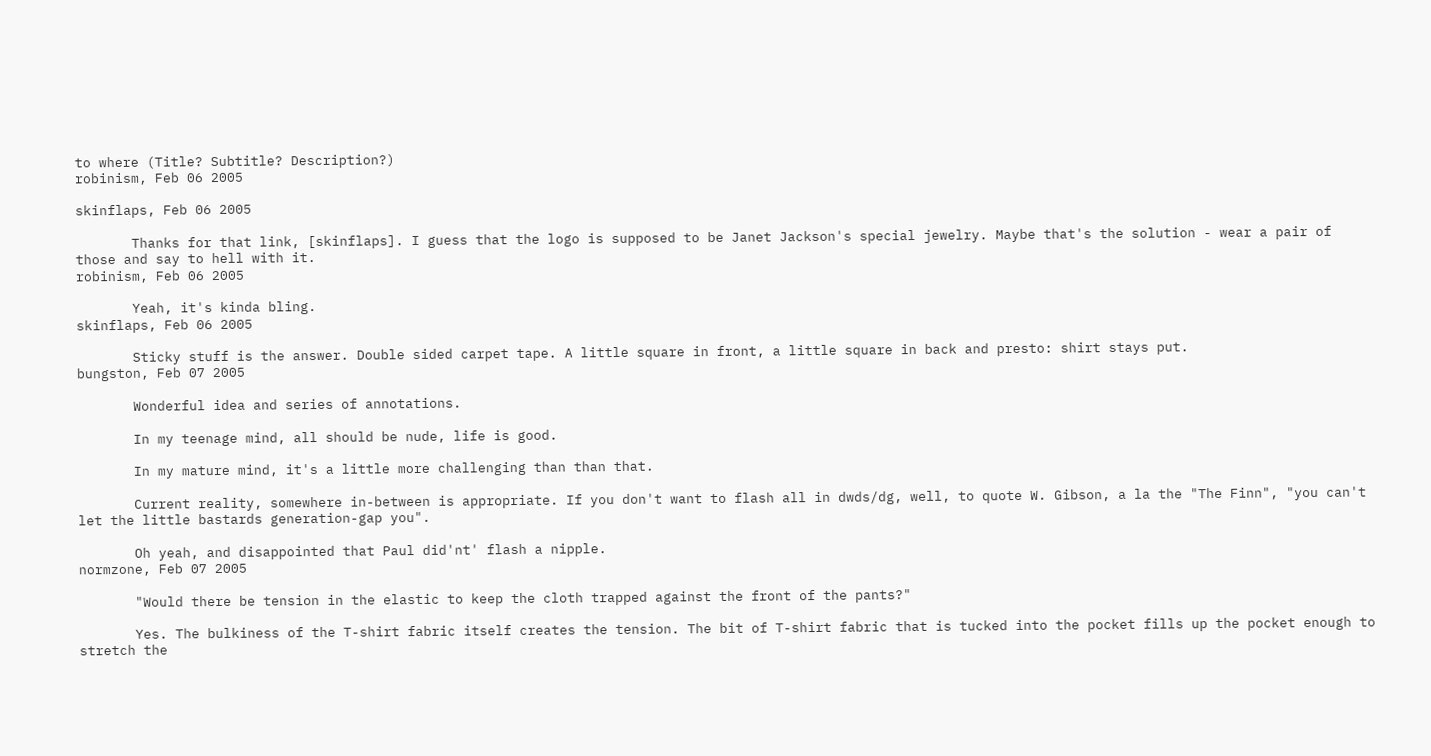to where (Title? Subtitle? Description?)
robinism, Feb 06 2005

skinflaps, Feb 06 2005

       Thanks for that link, [skinflaps]. I guess that the logo is supposed to be Janet Jackson's special jewelry. Maybe that's the solution - wear a pair of those and say to hell with it.
robinism, Feb 06 2005

       Yeah, it's kinda bling.
skinflaps, Feb 06 2005

       Sticky stuff is the answer. Double sided carpet tape. A little square in front, a little square in back and presto: shirt stays put.
bungston, Feb 07 2005

       Wonderful idea and series of annotations.

       In my teenage mind, all should be nude, life is good.

       In my mature mind, it's a little more challenging than than that.

       Current reality, somewhere in-between is appropriate. If you don't want to flash all in dwds/dg, well, to quote W. Gibson, a la the "The Finn", "you can't let the little bastards generation-gap you".

       Oh yeah, and disappointed that Paul did'nt' flash a nipple.
normzone, Feb 07 2005

       "Would there be tension in the elastic to keep the cloth trapped against the front of the pants?"

       Yes. The bulkiness of the T-shirt fabric itself creates the tension. The bit of T-shirt fabric that is tucked into the pocket fills up the pocket enough to stretch the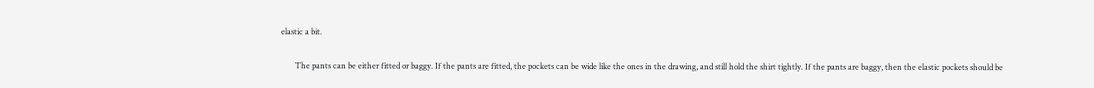elastic a bit.

       The pants can be either fitted or baggy. If the pants are fitted, the pockets can be wide like the ones in the drawing, and still hold the shirt tightly. If the pants are baggy, then the elastic pockets should be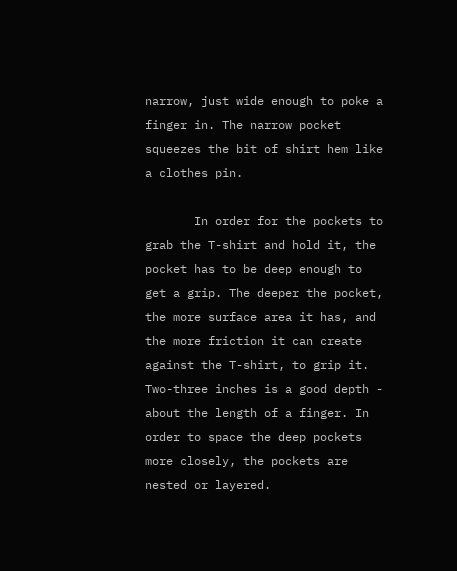narrow, just wide enough to poke a finger in. The narrow pocket squeezes the bit of shirt hem like a clothes pin.

       In order for the pockets to grab the T-shirt and hold it, the pocket has to be deep enough to get a grip. The deeper the pocket, the more surface area it has, and the more friction it can create against the T-shirt, to grip it. Two-three inches is a good depth - about the length of a finger. In order to space the deep pockets more closely, the pockets are nested or layered.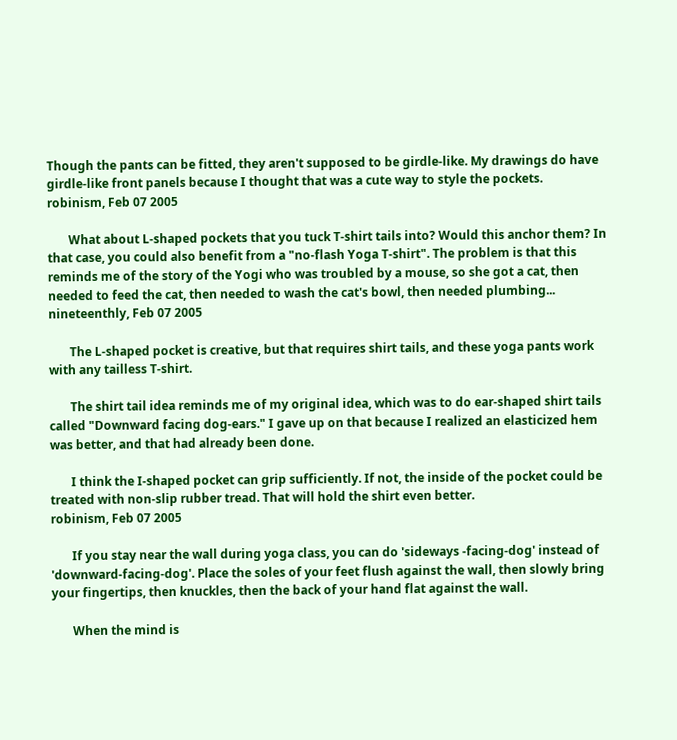Though the pants can be fitted, they aren't supposed to be girdle-like. My drawings do have girdle-like front panels because I thought that was a cute way to style the pockets.
robinism, Feb 07 2005

       What about L-shaped pockets that you tuck T-shirt tails into? Would this anchor them? In that case, you could also benefit from a "no-flash Yoga T-shirt". The problem is that this reminds me of the story of the Yogi who was troubled by a mouse, so she got a cat, then needed to feed the cat, then needed to wash the cat's bowl, then needed plumbing...
nineteenthly, Feb 07 2005

       The L-shaped pocket is creative, but that requires shirt tails, and these yoga pants work with any tailless T-shirt.

       The shirt tail idea reminds me of my original idea, which was to do ear-shaped shirt tails called "Downward facing dog-ears." I gave up on that because I realized an elasticized hem was better, and that had already been done.

       I think the I-shaped pocket can grip sufficiently. If not, the inside of the pocket could be treated with non-slip rubber tread. That will hold the shirt even better.
robinism, Feb 07 2005

       If you stay near the wall during yoga class, you can do 'sideways -facing-dog' instead of 'downward-facing-dog'. Place the soles of your feet flush against the wall, then slowly bring your fingertips, then knuckles, then the back of your hand flat against the wall.

       When the mind is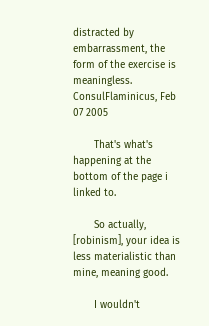distracted by embarrassment, the form of the exercise is meaningless.
ConsulFlaminicus, Feb 07 2005

       That's what's happening at the bottom of the page i linked to.

       So actually, [robinism], your idea is less materialistic than mine, meaning good.

       I wouldn't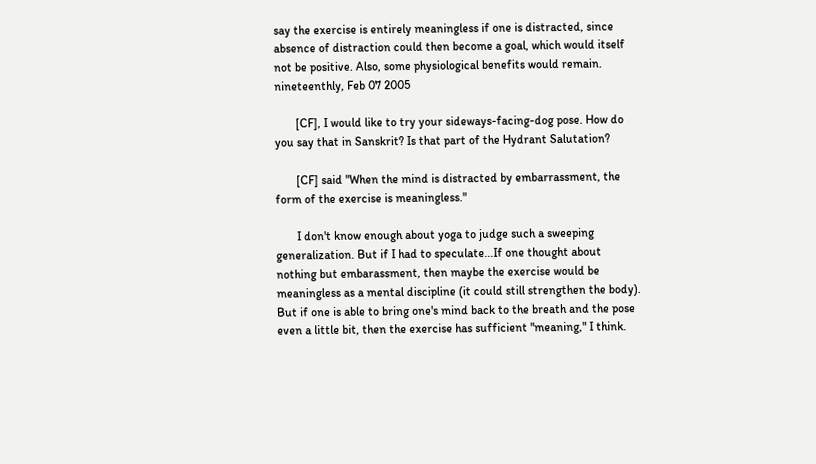say the exercise is entirely meaningless if one is distracted, since absence of distraction could then become a goal, which would itself not be positive. Also, some physiological benefits would remain.
nineteenthly, Feb 07 2005

       [CF], I would like to try your sideways-facing-dog pose. How do you say that in Sanskrit? Is that part of the Hydrant Salutation?

       [CF] said "When the mind is distracted by embarrassment, the form of the exercise is meaningless."

       I don't know enough about yoga to judge such a sweeping generalization. But if I had to speculate...If one thought about nothing but embarassment, then maybe the exercise would be meaningless as a mental discipline (it could still strengthen the body). But if one is able to bring one's mind back to the breath and the pose even a little bit, then the exercise has sufficient "meaning," I think.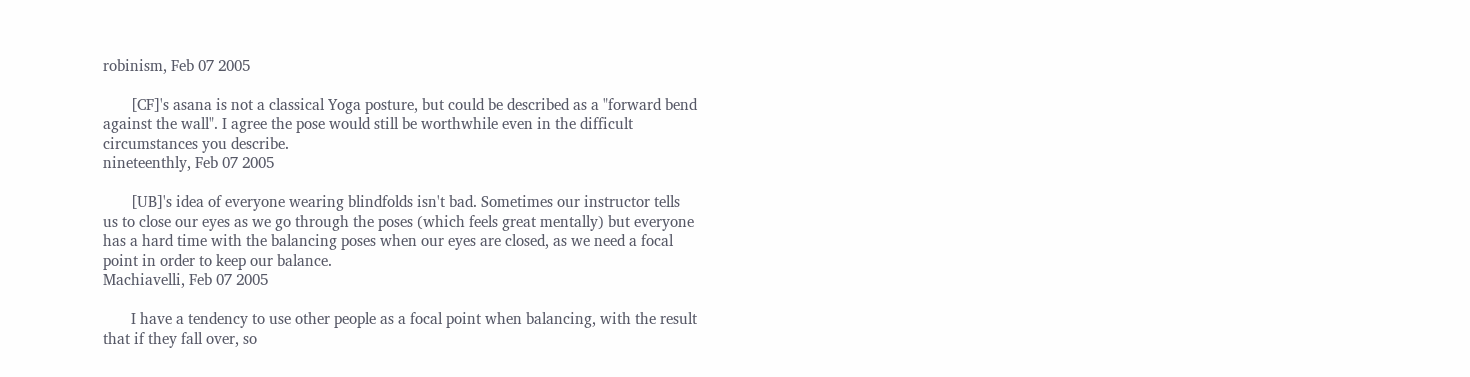robinism, Feb 07 2005

       [CF]'s asana is not a classical Yoga posture, but could be described as a "forward bend against the wall". I agree the pose would still be worthwhile even in the difficult circumstances you describe.
nineteenthly, Feb 07 2005

       [UB]'s idea of everyone wearing blindfolds isn't bad. Sometimes our instructor tells us to close our eyes as we go through the poses (which feels great mentally) but everyone has a hard time with the balancing poses when our eyes are closed, as we need a focal point in order to keep our balance.
Machiavelli, Feb 07 2005

       I have a tendency to use other people as a focal point when balancing, with the result that if they fall over, so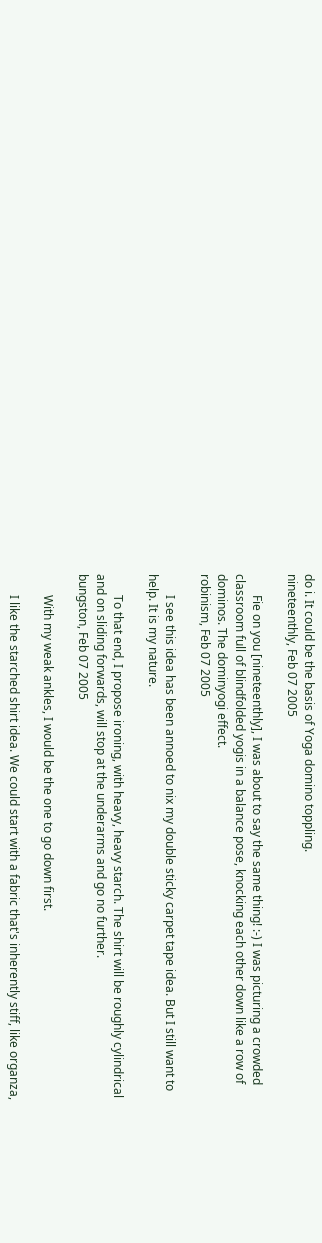do i. It could be the basis of Yoga domino toppling.
nineteenthly, Feb 07 2005

       Fie on you [nineteenthly], I was about to say the same thing! :-) I was picturing a crowded classroom full of blindfolded yogis in a balance pose, knocking each other down like a row of dominos. The dominyogi effect.
robinism, Feb 07 2005

       I see this idea has been annoed to nix my double sticky carpet tape idea. But I still want to help. It is my nature.

       To that end, I propose ironing, with heavy, heavy starch. The shirt will be roughly cylindrical and on sliding forwards, will stop at the underarms and go no further.
bungston, Feb 07 2005

       With my weak ankles, I would be the one to go down first.

       I like the starched shirt idea. We could start with a fabric that's inherently stiff, like organza,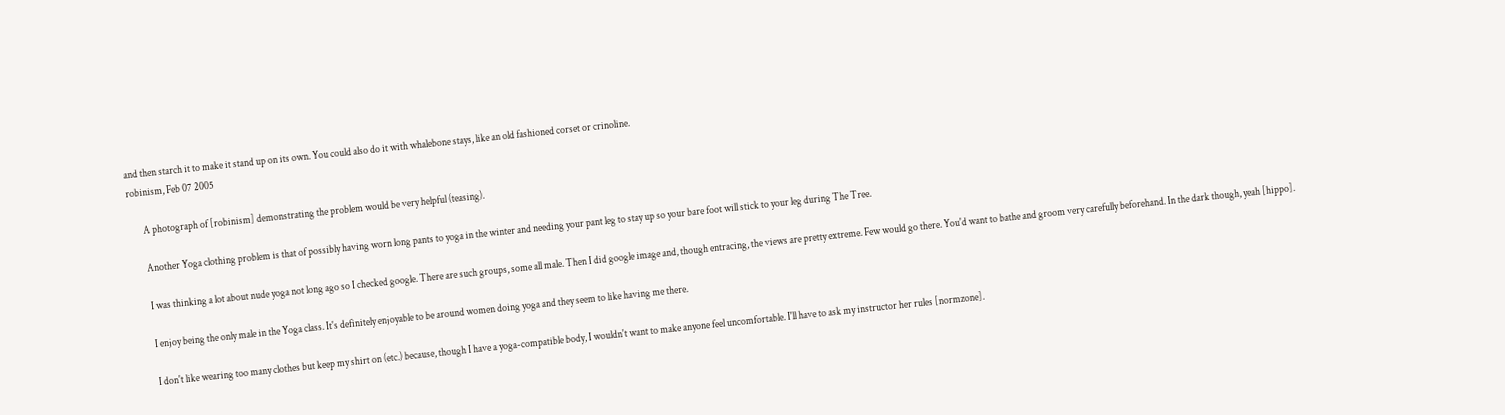and then starch it to make it stand up on its own. You could also do it with whalebone stays, like an old fashioned corset or crinoline.
robinism, Feb 07 2005

       A photograph of [robinism] demonstrating the problem would be very helpful (teasing).

       Another Yoga clothing problem is that of possibly having worn long pants to yoga in the winter and needing your pant leg to stay up so your bare foot will stick to your leg during The Tree.

       I was thinking a lot about nude yoga not long ago so I checked google. There are such groups, some all male. Then I did google image and, though entracing, the views are pretty extreme. Few would go there. You'd want to bathe and groom very carefully beforehand. In the dark though, yeah [hippo].

       I enjoy being the only male in the Yoga class. It's definitely enjoyable to be around women doing yoga and they seem to like having me there.

       I don't like wearing too many clothes but keep my shirt on (etc.) because, though I have a yoga-compatible body, I wouldn't want to make anyone feel uncomfortable. I'll have to ask my instructor her rules [normzone].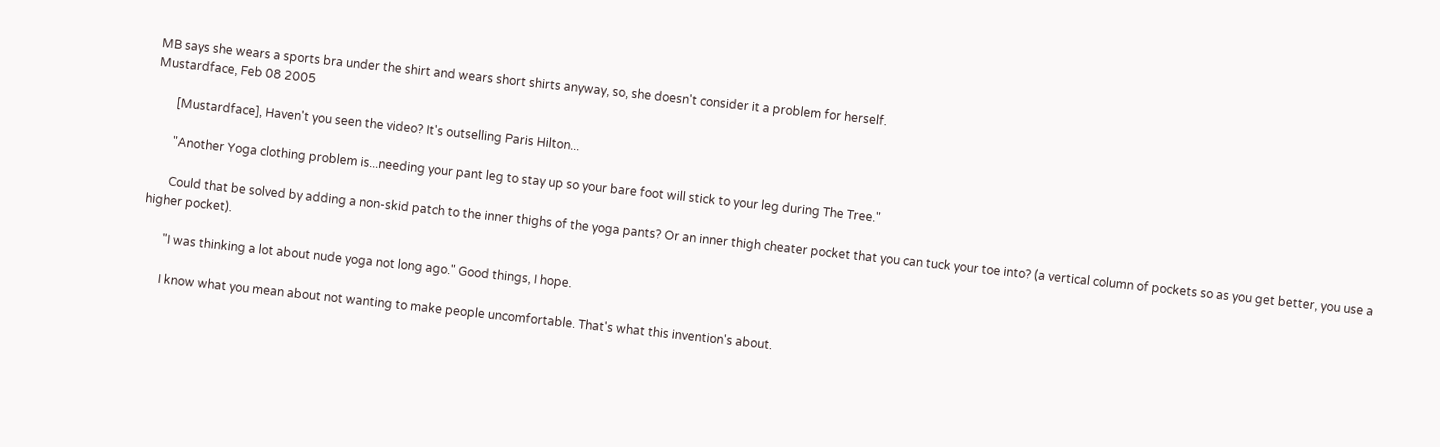MB says she wears a sports bra under the shirt and wears short shirts anyway, so, she doesn't consider it a problem for herself.
Mustardface, Feb 08 2005

       [Mustardface], Haven't you seen the video? It's outselling Paris Hilton...

       "Another Yoga clothing problem is...needing your pant leg to stay up so your bare foot will stick to your leg during The Tree."

       Could that be solved by adding a non-skid patch to the inner thighs of the yoga pants? Or an inner thigh cheater pocket that you can tuck your toe into? (a vertical column of pockets so as you get better, you use a higher pocket).

       "I was thinking a lot about nude yoga not long ago." Good things, I hope.

       I know what you mean about not wanting to make people uncomfortable. That's what this invention's about.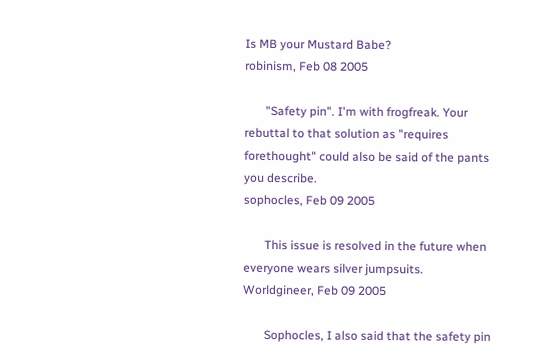Is MB your Mustard Babe?
robinism, Feb 08 2005

       "Safety pin". I'm with frogfreak. Your rebuttal to that solution as "requires forethought" could also be said of the pants you describe.
sophocles, Feb 09 2005

       This issue is resolved in the future when everyone wears silver jumpsuits.
Worldgineer, Feb 09 2005

       Sophocles, I also said that the safety pin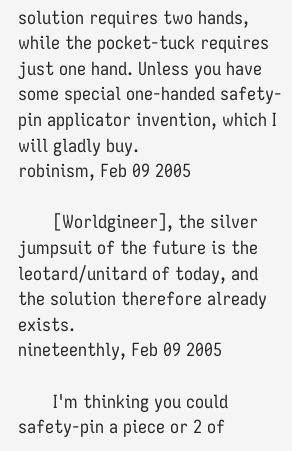solution requires two hands, while the pocket-tuck requires just one hand. Unless you have some special one-handed safety-pin applicator invention, which I will gladly buy.
robinism, Feb 09 2005

       [Worldgineer], the silver jumpsuit of the future is the leotard/unitard of today, and the solution therefore already exists.
nineteenthly, Feb 09 2005

       I'm thinking you could safety-pin a piece or 2 of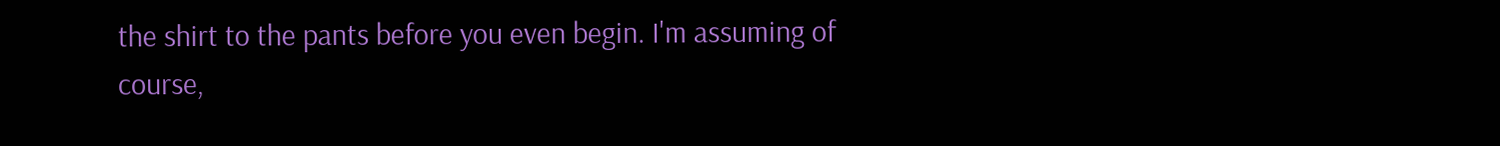the shirt to the pants before you even begin. I'm assuming of course,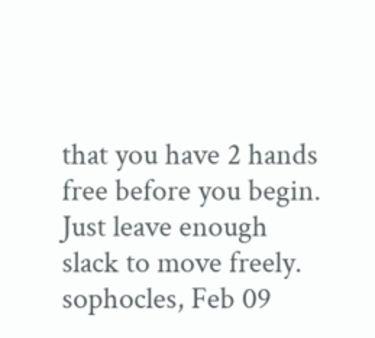that you have 2 hands free before you begin. Just leave enough slack to move freely.
sophocles, Feb 09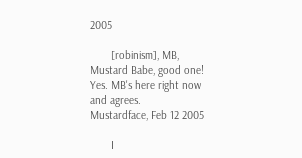2005

       [robinism], MB, Mustard Babe, good one! Yes. MB's here right now and agrees.
Mustardface, Feb 12 2005

       I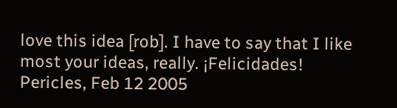love this idea [rob]. I have to say that I like most your ideas, really. ¡Felicidades!
Pericles, Feb 12 2005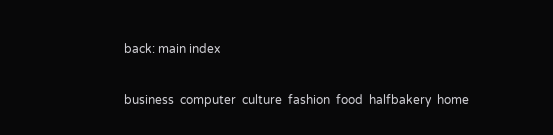back: main index

business  computer  culture  fashion  food  halfbakery  home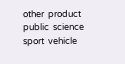other  product  public  science  sport  vehicle